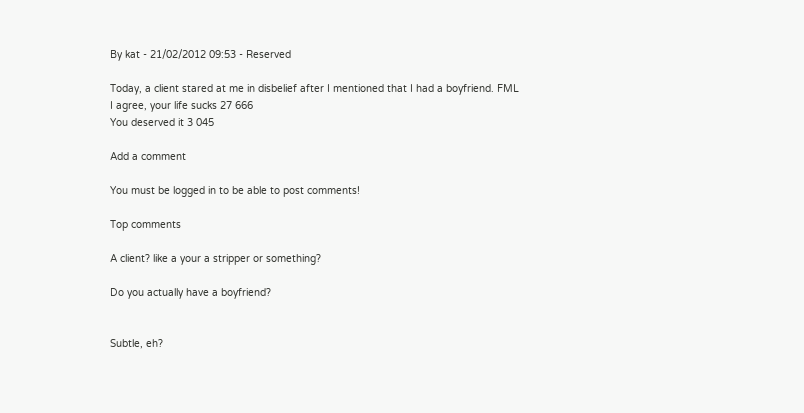By kat - 21/02/2012 09:53 - Reserved

Today, a client stared at me in disbelief after I mentioned that I had a boyfriend. FML
I agree, your life sucks 27 666
You deserved it 3 045

Add a comment

You must be logged in to be able to post comments!

Top comments

A client? like a your a stripper or something?

Do you actually have a boyfriend?


Subtle, eh?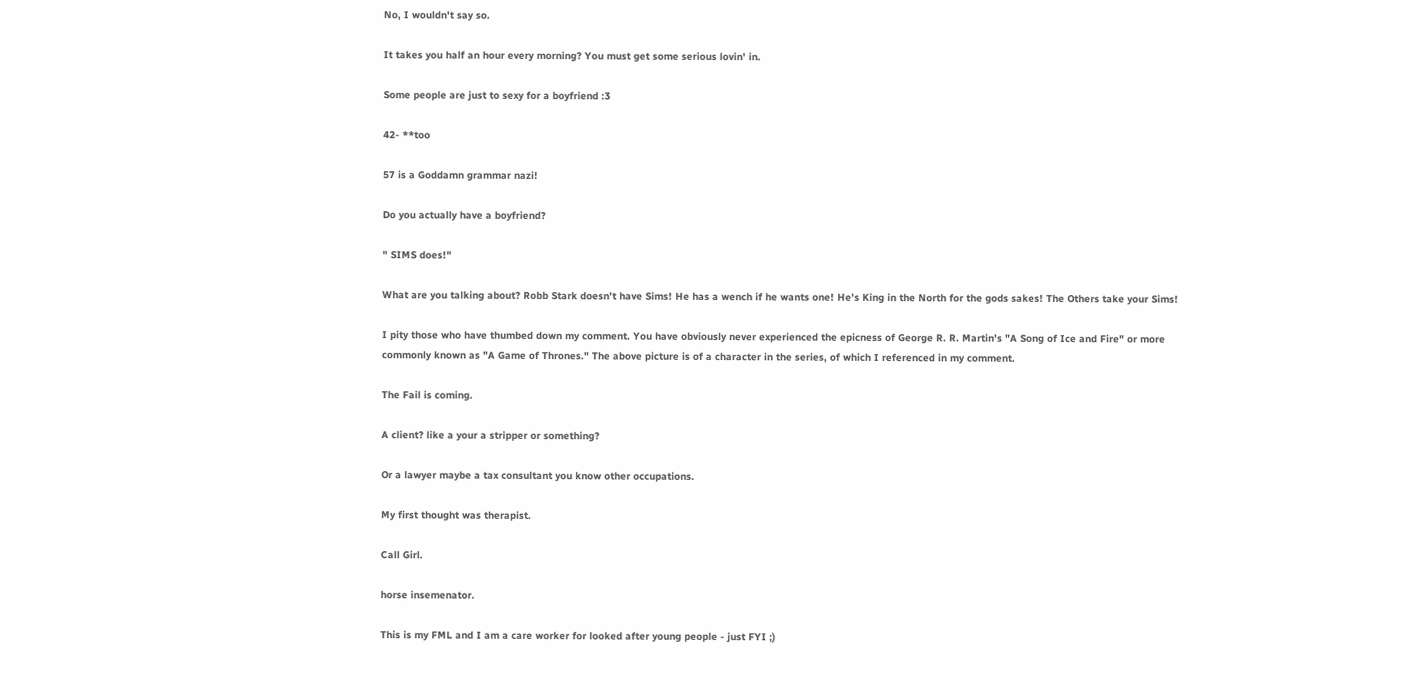No, I wouldn't say so.

It takes you half an hour every morning? You must get some serious lovin' in.

Some people are just to sexy for a boyfriend :3

42- **too

57 is a Goddamn grammar nazi!

Do you actually have a boyfriend?

" SIMS does!"

What are you talking about? Robb Stark doesn't have Sims! He has a wench if he wants one! He's King in the North for the gods sakes! The Others take your Sims!

I pity those who have thumbed down my comment. You have obviously never experienced the epicness of George R. R. Martin's "A Song of Ice and Fire" or more commonly known as "A Game of Thrones." The above picture is of a character in the series, of which I referenced in my comment.

The Fail is coming.

A client? like a your a stripper or something?

Or a lawyer maybe a tax consultant you know other occupations.

My first thought was therapist.

Call Girl.

horse insemenator.

This is my FML and I am a care worker for looked after young people - just FYI ;)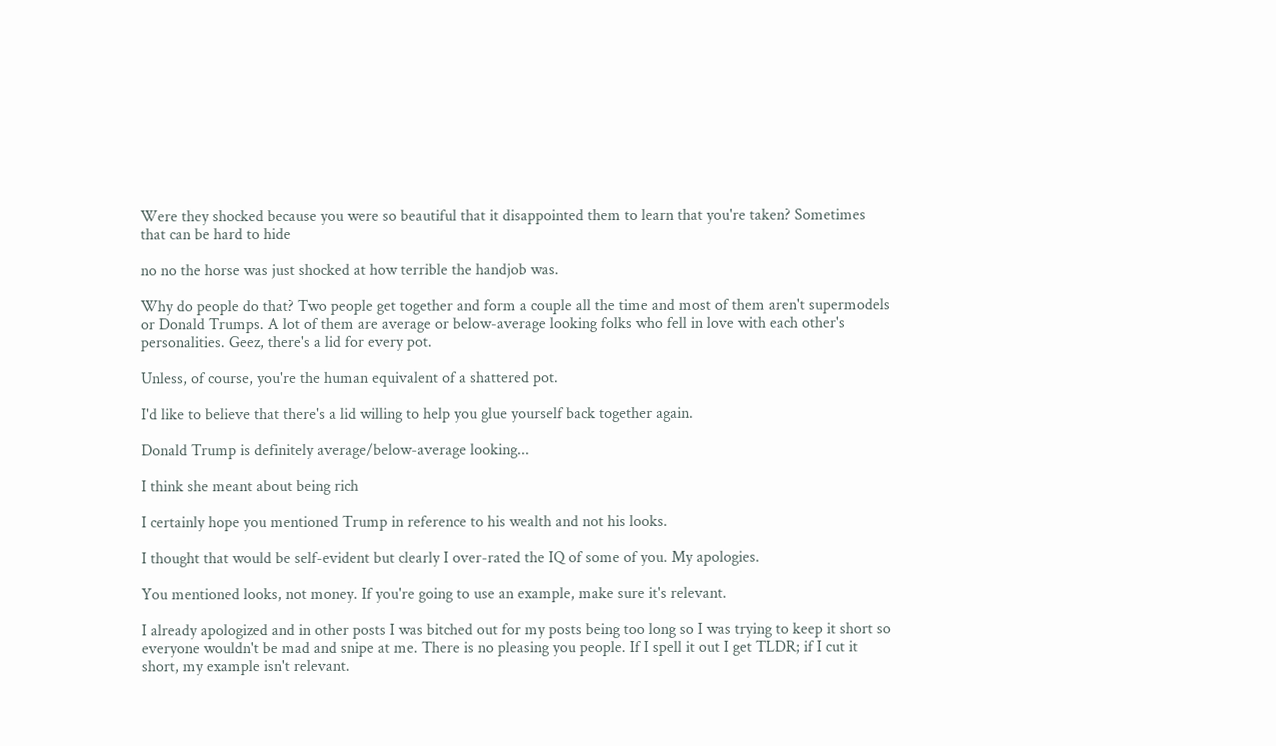Were they shocked because you were so beautiful that it disappointed them to learn that you're taken? Sometimes that can be hard to hide

no no the horse was just shocked at how terrible the handjob was.

Why do people do that? Two people get together and form a couple all the time and most of them aren't supermodels or Donald Trumps. A lot of them are average or below-average looking folks who fell in love with each other's personalities. Geez, there's a lid for every pot.

Unless, of course, you're the human equivalent of a shattered pot.

I'd like to believe that there's a lid willing to help you glue yourself back together again.

Donald Trump is definitely average/below-average looking...

I think she meant about being rich

I certainly hope you mentioned Trump in reference to his wealth and not his looks.

I thought that would be self-evident but clearly I over-rated the IQ of some of you. My apologies.

You mentioned looks, not money. If you're going to use an example, make sure it's relevant.

I already apologized and in other posts I was bitched out for my posts being too long so I was trying to keep it short so everyone wouldn't be mad and snipe at me. There is no pleasing you people. If I spell it out I get TLDR; if I cut it short, my example isn't relevant.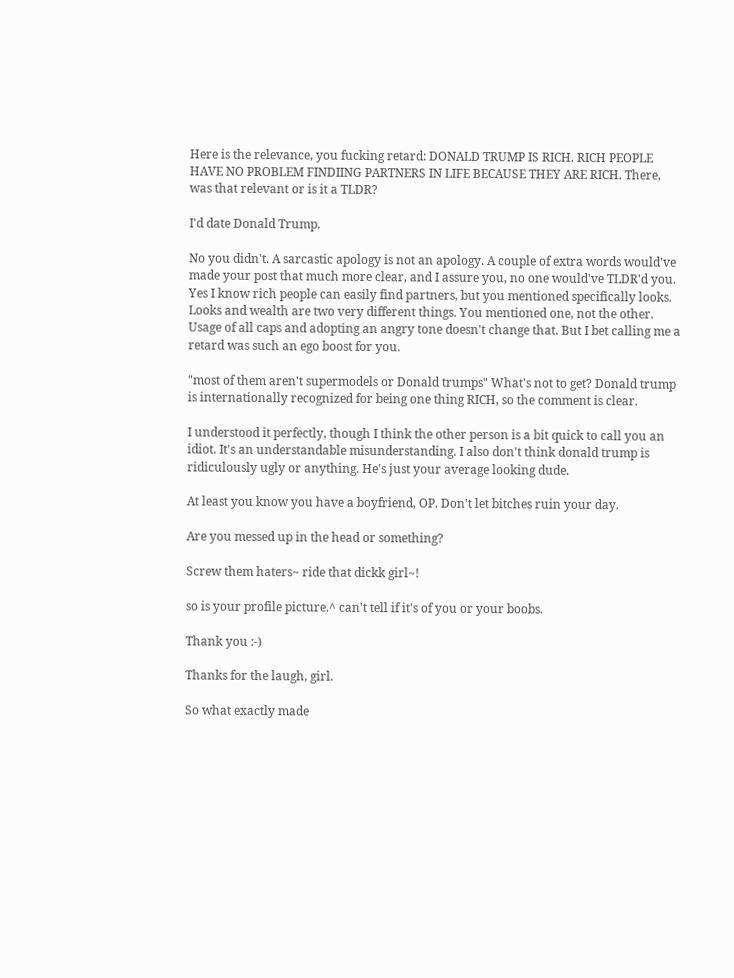Here is the relevance, you fucking retard: DONALD TRUMP IS RICH. RICH PEOPLE HAVE NO PROBLEM FINDIING PARTNERS IN LIFE BECAUSE THEY ARE RICH. There, was that relevant or is it a TLDR?

I'd date Donald Trump.

No you didn't. A sarcastic apology is not an apology. A couple of extra words would've made your post that much more clear, and I assure you, no one would've TLDR'd you. Yes I know rich people can easily find partners, but you mentioned specifically looks. Looks and wealth are two very different things. You mentioned one, not the other. Usage of all caps and adopting an angry tone doesn't change that. But I bet calling me a retard was such an ego boost for you.

"most of them aren't supermodels or Donald trumps" What's not to get? Donald trump is internationally recognized for being one thing RICH, so the comment is clear.

I understood it perfectly, though I think the other person is a bit quick to call you an idiot. It's an understandable misunderstanding. I also don't think donald trump is ridiculously ugly or anything. He's just your average looking dude.

At least you know you have a boyfriend, OP. Don't let bitches ruin your day.

Are you messed up in the head or something?

Screw them haters~ ride that dickk girl~!

so is your profile picture.^ can't tell if it's of you or your boobs.

Thank you :-)

Thanks for the laugh, girl.

So what exactly made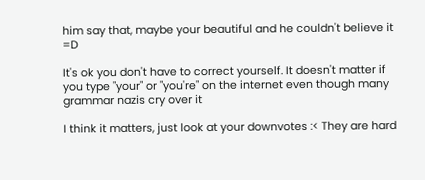him say that, maybe your beautiful and he couldn't believe it =D

It's ok you don't have to correct yourself. It doesn't matter if you type "your" or "you're" on the internet even though many grammar nazis cry over it

I think it matters, just look at your downvotes :< They are hard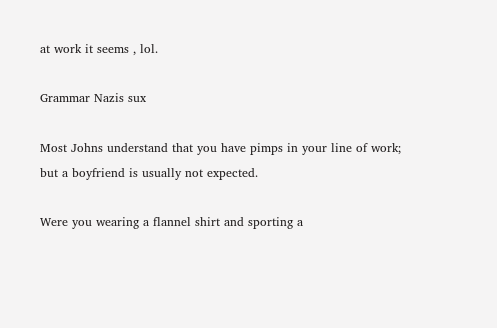at work it seems , lol.

Grammar Nazis sux

Most Johns understand that you have pimps in your line of work; but a boyfriend is usually not expected.

Were you wearing a flannel shirt and sporting a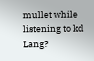mullet while listening to kd Lang?